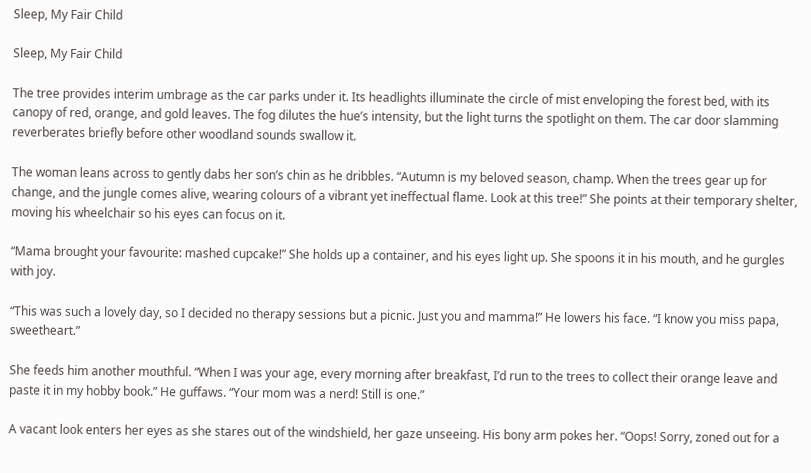Sleep, My Fair Child

Sleep, My Fair Child

The tree provides interim umbrage as the car parks under it. Its headlights illuminate the circle of mist enveloping the forest bed, with its canopy of red, orange, and gold leaves. The fog dilutes the hue’s intensity, but the light turns the spotlight on them. The car door slamming reverberates briefly before other woodland sounds swallow it.

The woman leans across to gently dabs her son’s chin as he dribbles. “Autumn is my beloved season, champ. When the trees gear up for change, and the jungle comes alive, wearing colours of a vibrant yet ineffectual flame. Look at this tree!” She points at their temporary shelter, moving his wheelchair so his eyes can focus on it.

“Mama brought your favourite: mashed cupcake!” She holds up a container, and his eyes light up. She spoons it in his mouth, and he gurgles with joy.

“This was such a lovely day, so I decided no therapy sessions but a picnic. Just you and mamma!” He lowers his face. “I know you miss papa, sweetheart.”

She feeds him another mouthful. “When I was your age, every morning after breakfast, I’d run to the trees to collect their orange leave and paste it in my hobby book.” He guffaws. “Your mom was a nerd! Still is one.”

A vacant look enters her eyes as she stares out of the windshield, her gaze unseeing. His bony arm pokes her. “Oops! Sorry, zoned out for a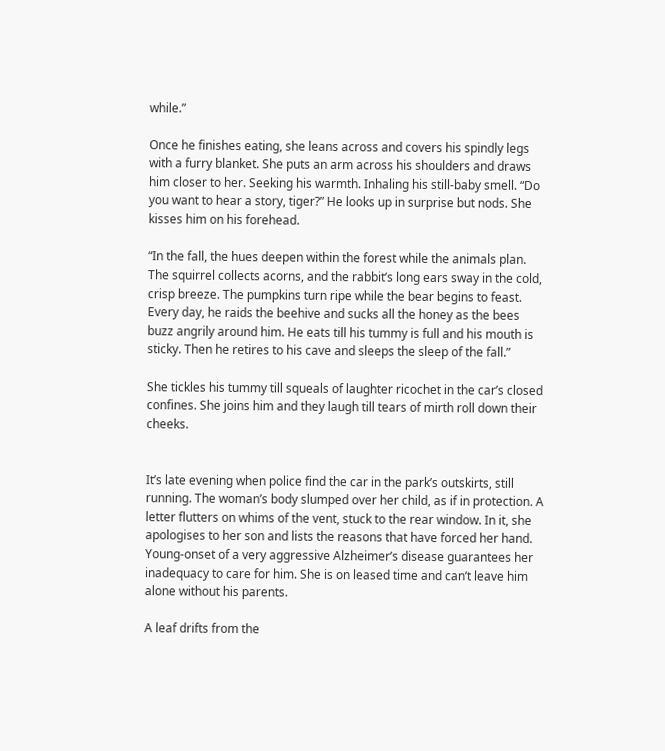while.”

Once he finishes eating, she leans across and covers his spindly legs with a furry blanket. She puts an arm across his shoulders and draws him closer to her. Seeking his warmth. Inhaling his still-baby smell. “Do you want to hear a story, tiger?” He looks up in surprise but nods. She kisses him on his forehead.

“In the fall, the hues deepen within the forest while the animals plan. The squirrel collects acorns, and the rabbit’s long ears sway in the cold, crisp breeze. The pumpkins turn ripe while the bear begins to feast. Every day, he raids the beehive and sucks all the honey as the bees buzz angrily around him. He eats till his tummy is full and his mouth is sticky. Then he retires to his cave and sleeps the sleep of the fall.”

She tickles his tummy till squeals of laughter ricochet in the car’s closed confines. She joins him and they laugh till tears of mirth roll down their cheeks.


It’s late evening when police find the car in the park’s outskirts, still running. The woman’s body slumped over her child, as if in protection. A letter flutters on whims of the vent, stuck to the rear window. In it, she apologises to her son and lists the reasons that have forced her hand. Young-onset of a very aggressive Alzheimer’s disease guarantees her inadequacy to care for him. She is on leased time and can’t leave him alone without his parents.

A leaf drifts from the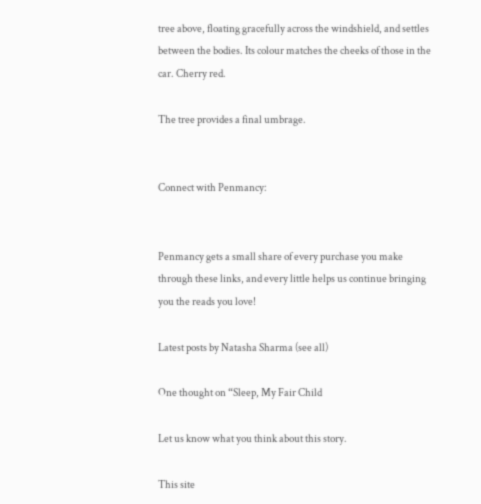tree above, floating gracefully across the windshield, and settles between the bodies. Its colour matches the cheeks of those in the car. Cherry red.

The tree provides a final umbrage.


Connect with Penmancy:


Penmancy gets a small share of every purchase you make through these links, and every little helps us continue bringing you the reads you love!

Latest posts by Natasha Sharma (see all)

One thought on “Sleep, My Fair Child

Let us know what you think about this story.

This site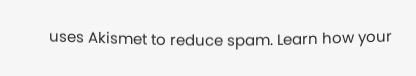uses Akismet to reduce spam. Learn how your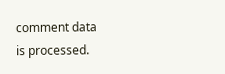comment data is processed.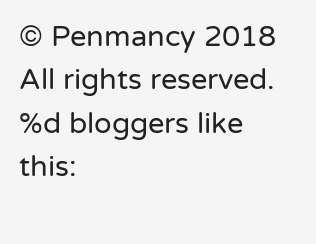© Penmancy 2018 All rights reserved.
%d bloggers like this: